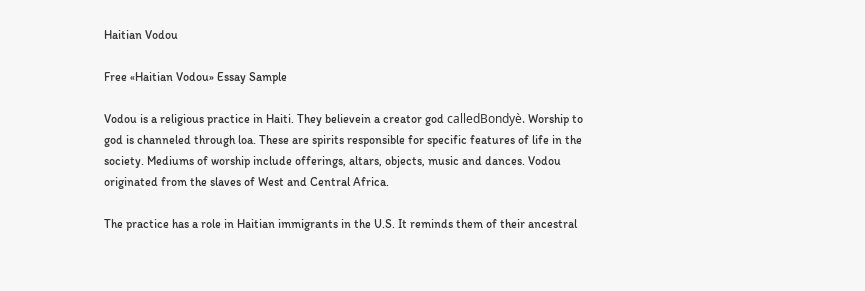Haitian Vodou

Free «Haitian Vodou» Essay Sample

Vodou is a religious practice in Haiti. They believein a creator god calledBondyè. Worship to god is channeled through loa. These are spirits responsible for specific features of life in the society. Mediums of worship include offerings, altars, objects, music and dances. Vodou originated from the slaves of West and Central Africa.

The practice has a role in Haitian immigrants in the U.S. It reminds them of their ancestral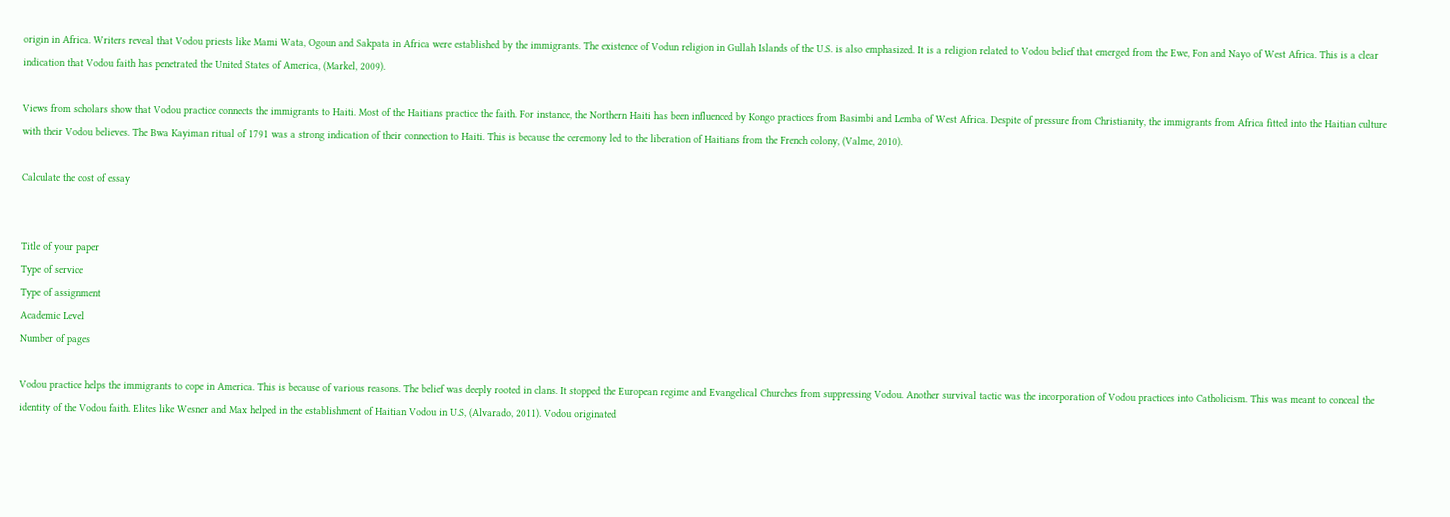origin in Africa. Writers reveal that Vodou priests like Mami Wata, Ogoun and Sakpata in Africa were established by the immigrants. The existence of Vodun religion in Gullah Islands of the U.S. is also emphasized. It is a religion related to Vodou belief that emerged from the Ewe, Fon and Nayo of West Africa. This is a clear indication that Vodou faith has penetrated the United States of America, (Markel, 2009).

Views from scholars show that Vodou practice connects the immigrants to Haiti. Most of the Haitians practice the faith. For instance, the Northern Haiti has been influenced by Kongo practices from Basimbi and Lemba of West Africa. Despite of pressure from Christianity, the immigrants from Africa fitted into the Haitian culture with their Vodou believes. The Bwa Kayiman ritual of 1791 was a strong indication of their connection to Haiti. This is because the ceremony led to the liberation of Haitians from the French colony, (Valme, 2010).

Calculate the cost of essay


Title of your paper
Type of service
Type of assignment
Academic Level
Number of pages

Vodou practice helps the immigrants to cope in America. This is because of various reasons. The belief was deeply rooted in clans. It stopped the European regime and Evangelical Churches from suppressing Vodou. Another survival tactic was the incorporation of Vodou practices into Catholicism. This was meant to conceal the identity of the Vodou faith. Elites like Wesner and Max helped in the establishment of Haitian Vodou in U.S, (Alvarado, 2011). Vodou originated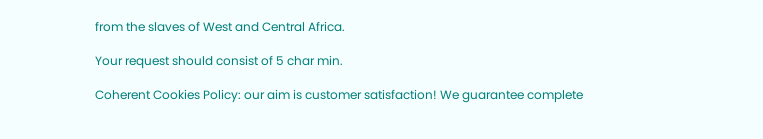from the slaves of West and Central Africa.

Your request should consist of 5 char min.

Coherent Cookies Policy: our aim is customer satisfaction! We guarantee complete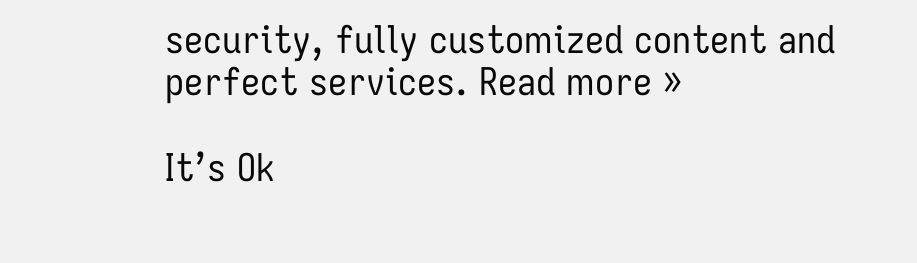security, fully customized content and perfect services. Read more »

It’s Ok